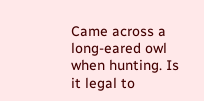Came across a long-eared owl when hunting. Is it legal to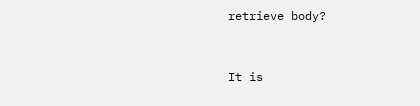retrieve body?


It is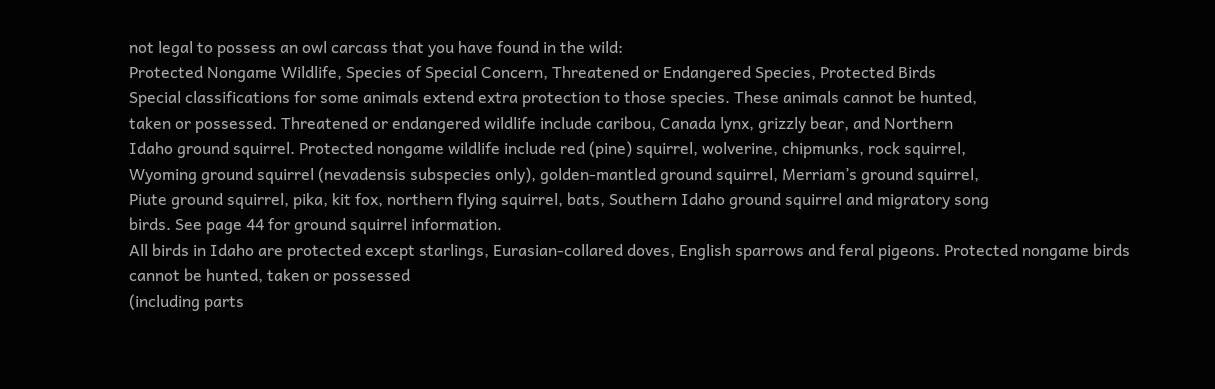not legal to possess an owl carcass that you have found in the wild:
Protected Nongame Wildlife, Species of Special Concern, Threatened or Endangered Species, Protected Birds
Special classifications for some animals extend extra protection to those species. These animals cannot be hunted,
taken or possessed. Threatened or endangered wildlife include caribou, Canada lynx, grizzly bear, and Northern
Idaho ground squirrel. Protected nongame wildlife include red (pine) squirrel, wolverine, chipmunks, rock squirrel,
Wyoming ground squirrel (nevadensis subspecies only), golden-mantled ground squirrel, Merriam’s ground squirrel,
Piute ground squirrel, pika, kit fox, northern flying squirrel, bats, Southern Idaho ground squirrel and migratory song
birds. See page 44 for ground squirrel information.
All birds in Idaho are protected except starlings, Eurasian-collared doves, English sparrows and feral pigeons. Protected nongame birds cannot be hunted, taken or possessed
(including parts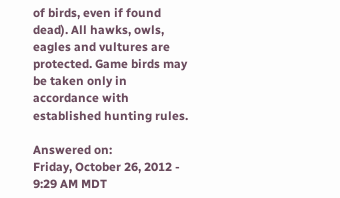of birds, even if found dead). All hawks, owls, eagles and vultures are protected. Game birds may be taken only in accordance with established hunting rules.

Answered on:
Friday, October 26, 2012 - 9:29 AM MDT